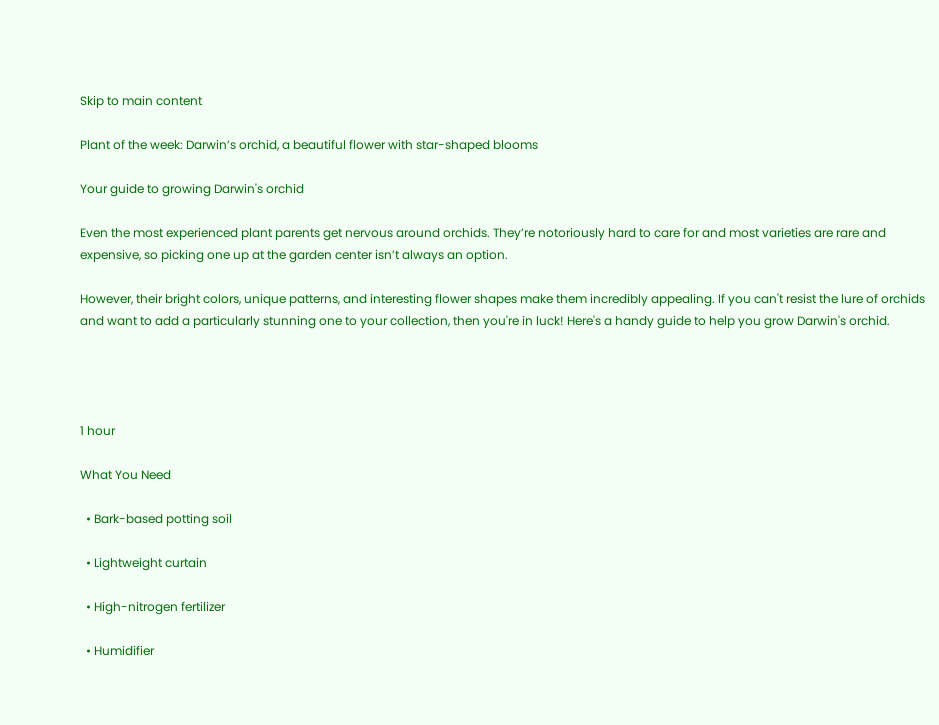Skip to main content

Plant of the week: Darwin’s orchid, a beautiful flower with star-shaped blooms

Your guide to growing Darwin's orchid

Even the most experienced plant parents get nervous around orchids. They’re notoriously hard to care for and most varieties are rare and expensive, so picking one up at the garden center isn’t always an option.

However, their bright colors, unique patterns, and interesting flower shapes make them incredibly appealing. If you can't resist the lure of orchids and want to add a particularly stunning one to your collection, then you're in luck! Here's a handy guide to help you grow Darwin's orchid.




1 hour

What You Need

  • Bark-based potting soil

  • Lightweight curtain

  • High-nitrogen fertilizer

  • Humidifier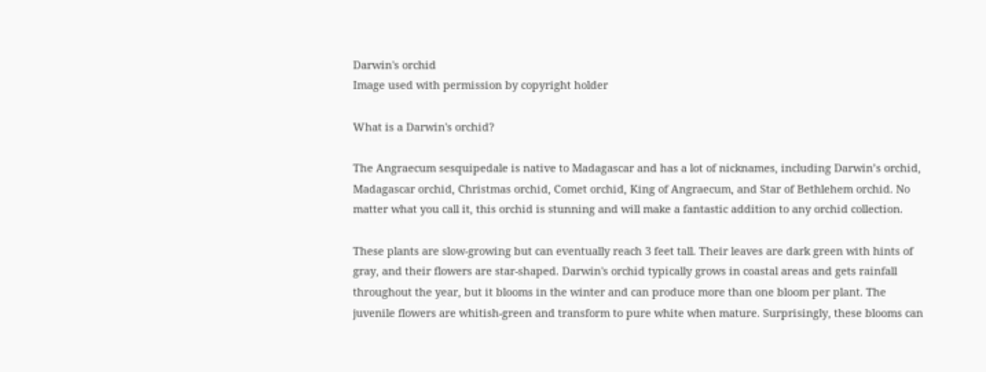Darwin's orchid
Image used with permission by copyright holder

What is a Darwin's orchid?

The Angraecum sesquipedale is native to Madagascar and has a lot of nicknames, including Darwin’s orchid, Madagascar orchid, Christmas orchid, Comet orchid, King of Angraecum, and Star of Bethlehem orchid. No matter what you call it, this orchid is stunning and will make a fantastic addition to any orchid collection.

These plants are slow-growing but can eventually reach 3 feet tall. Their leaves are dark green with hints of gray, and their flowers are star-shaped. Darwin's orchid typically grows in coastal areas and gets rainfall throughout the year, but it blooms in the winter and can produce more than one bloom per plant. The juvenile flowers are whitish-green and transform to pure white when mature. Surprisingly, these blooms can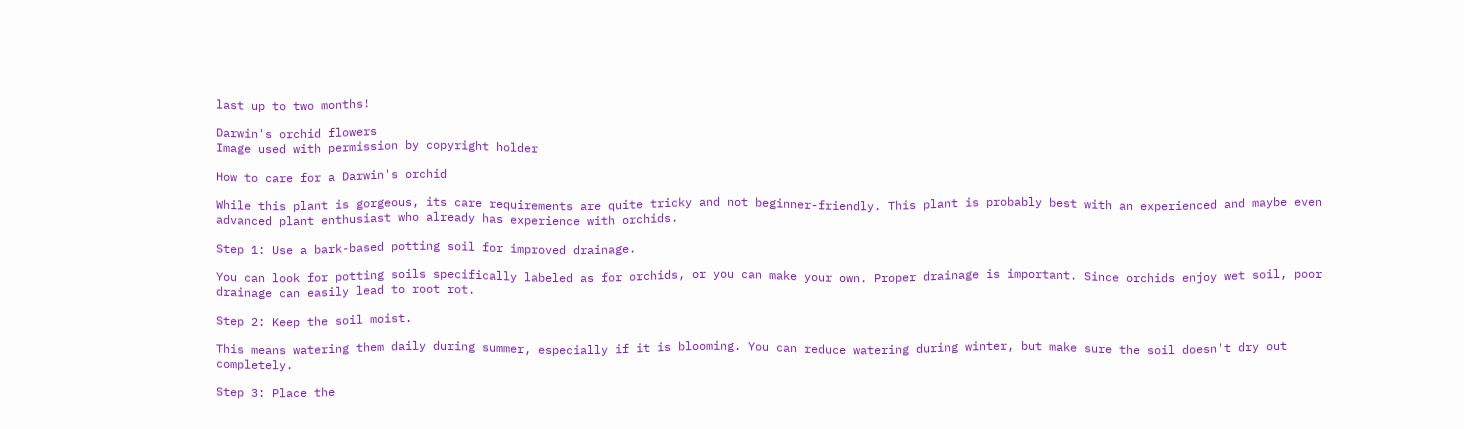last up to two months!

Darwin's orchid flowers
Image used with permission by copyright holder

How to care for a Darwin's orchid

While this plant is gorgeous, its care requirements are quite tricky and not beginner-friendly. This plant is probably best with an experienced and maybe even advanced plant enthusiast who already has experience with orchids.

Step 1: Use a bark-based potting soil for improved drainage.

You can look for potting soils specifically labeled as for orchids, or you can make your own. Proper drainage is important. Since orchids enjoy wet soil, poor drainage can easily lead to root rot.

Step 2: Keep the soil moist.

This means watering them daily during summer, especially if it is blooming. You can reduce watering during winter, but make sure the soil doesn't dry out completely.

Step 3: Place the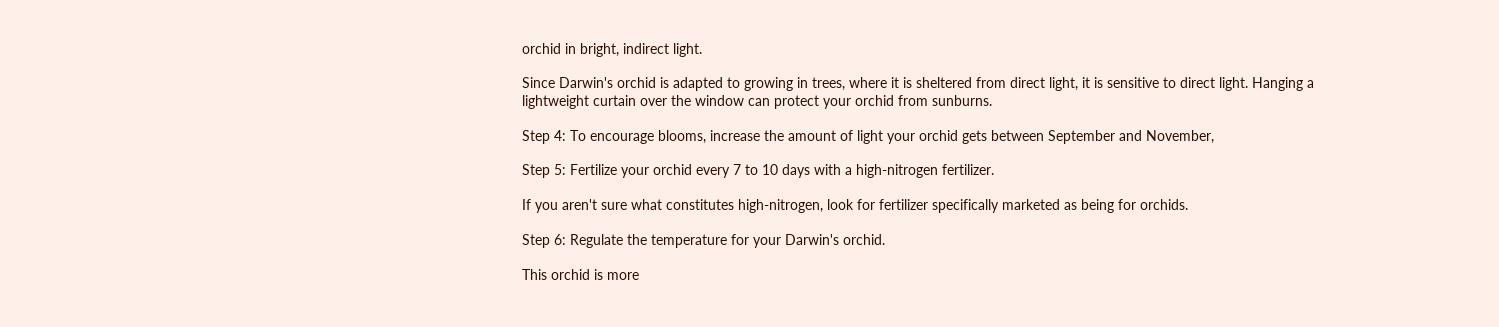orchid in bright, indirect light.

Since Darwin's orchid is adapted to growing in trees, where it is sheltered from direct light, it is sensitive to direct light. Hanging a lightweight curtain over the window can protect your orchid from sunburns.

Step 4: To encourage blooms, increase the amount of light your orchid gets between September and November,

Step 5: Fertilize your orchid every 7 to 10 days with a high-nitrogen fertilizer.

If you aren't sure what constitutes high-nitrogen, look for fertilizer specifically marketed as being for orchids.

Step 6: Regulate the temperature for your Darwin's orchid.

This orchid is more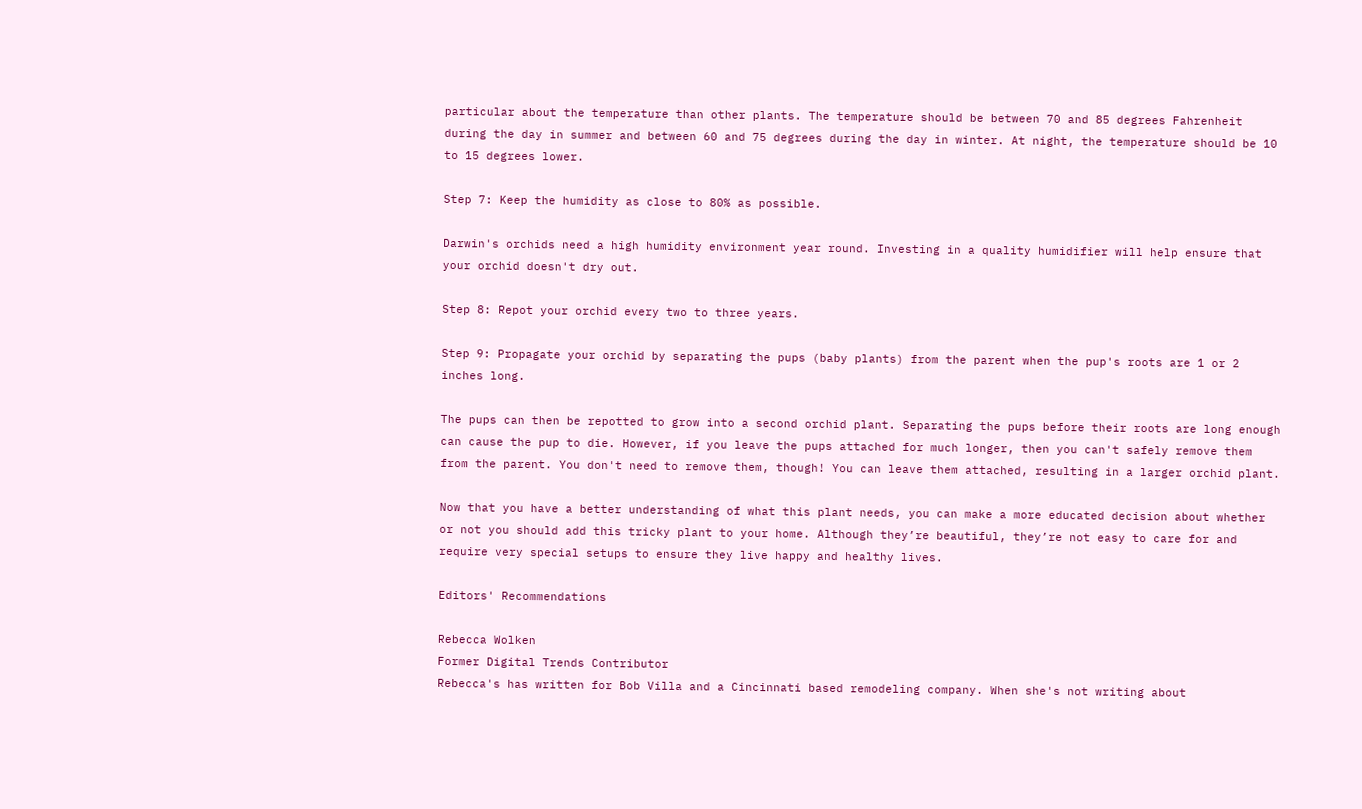particular about the temperature than other plants. The temperature should be between 70 and 85 degrees Fahrenheit during the day in summer and between 60 and 75 degrees during the day in winter. At night, the temperature should be 10 to 15 degrees lower.

Step 7: Keep the humidity as close to 80% as possible.

Darwin's orchids need a high humidity environment year round. Investing in a quality humidifier will help ensure that your orchid doesn't dry out.

Step 8: Repot your orchid every two to three years.

Step 9: Propagate your orchid by separating the pups (baby plants) from the parent when the pup's roots are 1 or 2 inches long.

The pups can then be repotted to grow into a second orchid plant. Separating the pups before their roots are long enough can cause the pup to die. However, if you leave the pups attached for much longer, then you can't safely remove them from the parent. You don't need to remove them, though! You can leave them attached, resulting in a larger orchid plant.

Now that you have a better understanding of what this plant needs, you can make a more educated decision about whether or not you should add this tricky plant to your home. Although they’re beautiful, they’re not easy to care for and require very special setups to ensure they live happy and healthy lives.

Editors' Recommendations

Rebecca Wolken
Former Digital Trends Contributor
Rebecca's has written for Bob Villa and a Cincinnati based remodeling company. When she's not writing about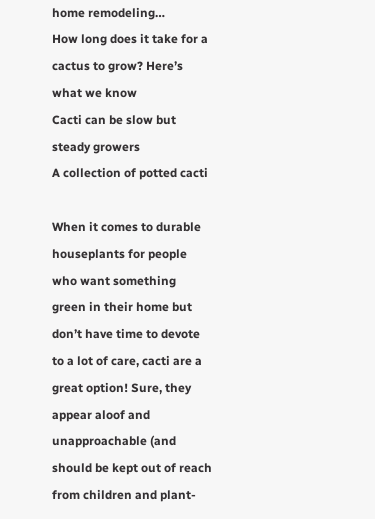home remodeling…
How long does it take for a cactus to grow? Here’s what we know
Cacti can be slow but steady growers
A collection of potted cacti

When it comes to durable houseplants for people who want something green in their home but don’t have time to devote to a lot of care, cacti are a great option! Sure, they appear aloof and unapproachable (and should be kept out of reach from children and plant-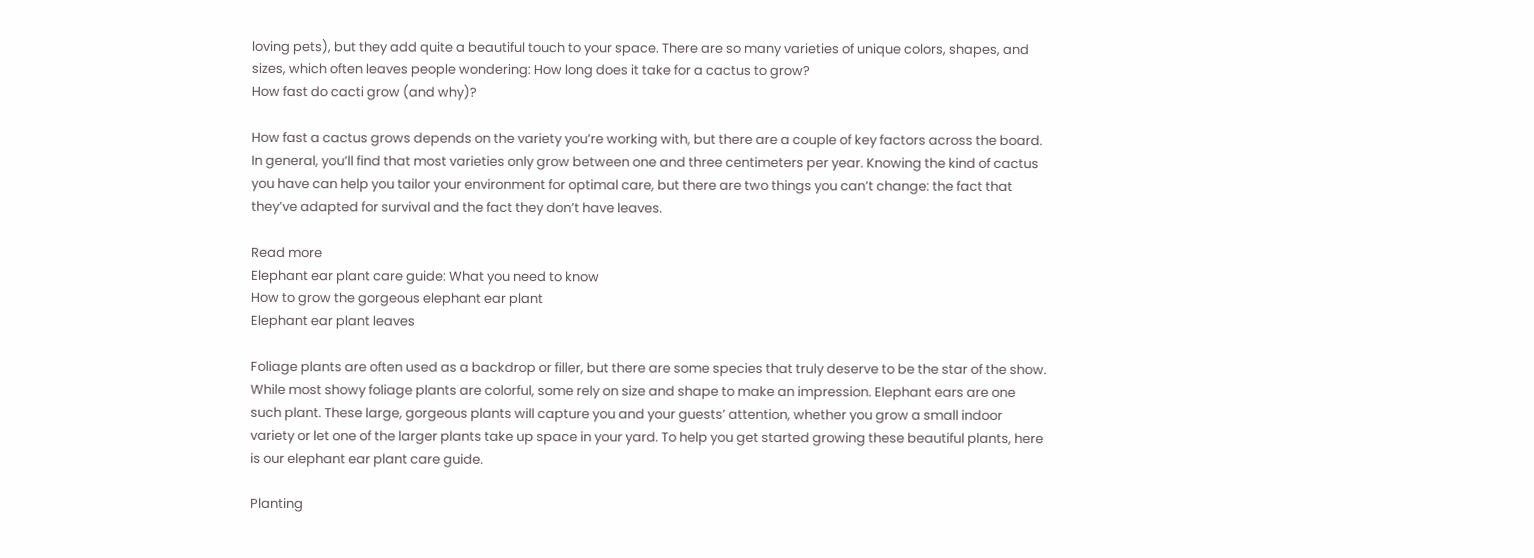loving pets), but they add quite a beautiful touch to your space. There are so many varieties of unique colors, shapes, and sizes, which often leaves people wondering: How long does it take for a cactus to grow?
How fast do cacti grow (and why)?

How fast a cactus grows depends on the variety you’re working with, but there are a couple of key factors across the board. In general, you’ll find that most varieties only grow between one and three centimeters per year. Knowing the kind of cactus you have can help you tailor your environment for optimal care, but there are two things you can’t change: the fact that they’ve adapted for survival and the fact they don’t have leaves.

Read more
Elephant ear plant care guide: What you need to know
How to grow the gorgeous elephant ear plant
Elephant ear plant leaves

Foliage plants are often used as a backdrop or filler, but there are some species that truly deserve to be the star of the show. While most showy foliage plants are colorful, some rely on size and shape to make an impression. Elephant ears are one such plant. These large, gorgeous plants will capture you and your guests’ attention, whether you grow a small indoor variety or let one of the larger plants take up space in your yard. To help you get started growing these beautiful plants, here is our elephant ear plant care guide.

Planting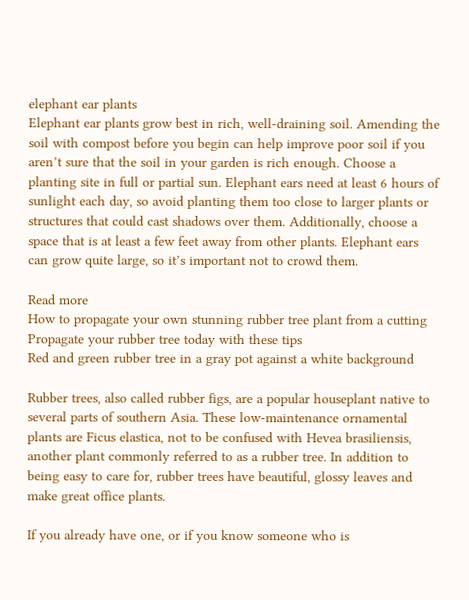elephant ear plants
Elephant ear plants grow best in rich, well-draining soil. Amending the soil with compost before you begin can help improve poor soil if you aren’t sure that the soil in your garden is rich enough. Choose a planting site in full or partial sun. Elephant ears need at least 6 hours of sunlight each day, so avoid planting them too close to larger plants or structures that could cast shadows over them. Additionally, choose a space that is at least a few feet away from other plants. Elephant ears can grow quite large, so it’s important not to crowd them.

Read more
How to propagate your own stunning rubber tree plant from a cutting
Propagate your rubber tree today with these tips
Red and green rubber tree in a gray pot against a white background

Rubber trees, also called rubber figs, are a popular houseplant native to several parts of southern Asia. These low-maintenance ornamental plants are Ficus elastica, not to be confused with Hevea brasiliensis, another plant commonly referred to as a rubber tree. In addition to being easy to care for, rubber trees have beautiful, glossy leaves and make great office plants.

If you already have one, or if you know someone who is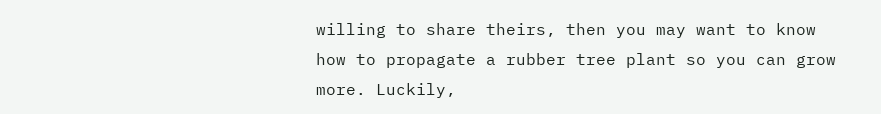willing to share theirs, then you may want to know how to propagate a rubber tree plant so you can grow more. Luckily,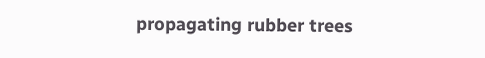propagating rubber trees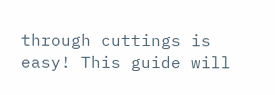through cuttings is easy! This guide will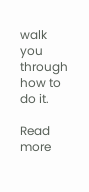walk you through how to do it.

Read more